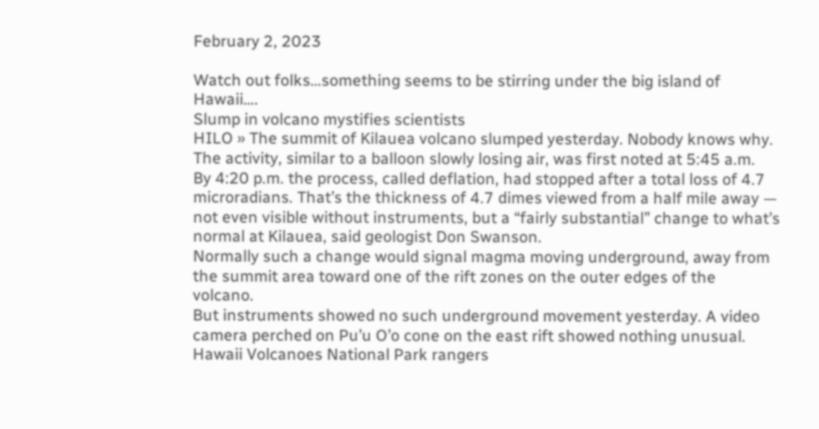February 2, 2023

Watch out folks…something seems to be stirring under the big island of Hawaii….
Slump in volcano mystifies scientists
HILO » The summit of Kilauea volcano slumped yesterday. Nobody knows why.
The activity, similar to a balloon slowly losing air, was first noted at 5:45 a.m.
By 4:20 p.m. the process, called deflation, had stopped after a total loss of 4.7 microradians. That’s the thickness of 4.7 dimes viewed from a half mile away — not even visible without instruments, but a “fairly substantial” change to what’s normal at Kilauea, said geologist Don Swanson.
Normally such a change would signal magma moving underground, away from the summit area toward one of the rift zones on the outer edges of the volcano.
But instruments showed no such underground movement yesterday. A video camera perched on Pu’u O’o cone on the east rift showed nothing unusual. Hawaii Volcanoes National Park rangers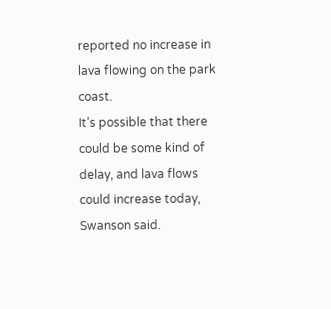reported no increase in lava flowing on the park coast.
It’s possible that there could be some kind of delay, and lava flows could increase today, Swanson said.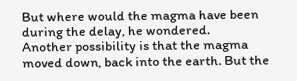But where would the magma have been during the delay, he wondered.
Another possibility is that the magma moved down, back into the earth. But the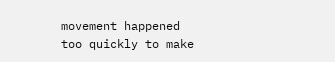movement happened too quickly to make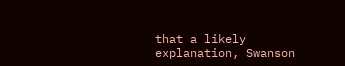that a likely explanation, Swanson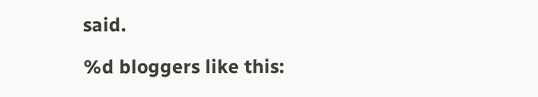said.

%d bloggers like this: